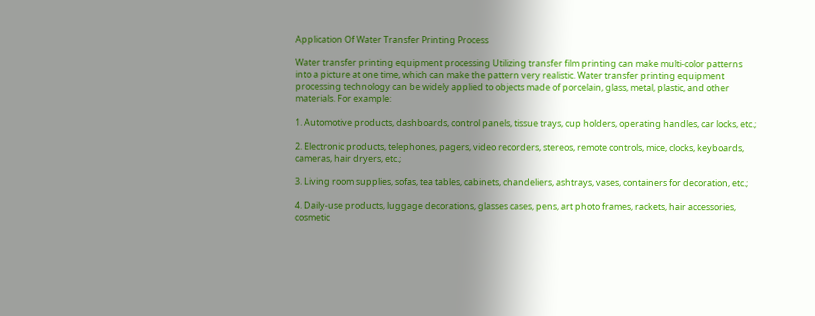Application Of Water Transfer Printing Process

Water transfer printing equipment processing Utilizing transfer film printing can make multi-color patterns into a picture at one time, which can make the pattern very realistic. Water transfer printing equipment processing technology can be widely applied to objects made of porcelain, glass, metal, plastic, and other materials. For example:

1. Automotive products, dashboards, control panels, tissue trays, cup holders, operating handles, car locks, etc.;

2. Electronic products, telephones, pagers, video recorders, stereos, remote controls, mice, clocks, keyboards, cameras, hair dryers, etc.;

3. Living room supplies, sofas, tea tables, cabinets, chandeliers, ashtrays, vases, containers for decoration, etc.;

4. Daily-use products, luggage decorations, glasses cases, pens, art photo frames, rackets, hair accessories, cosmetic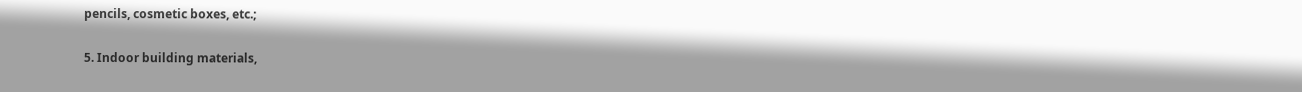pencils, cosmetic boxes, etc.;

5. Indoor building materials,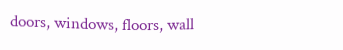doors, windows, floors, wall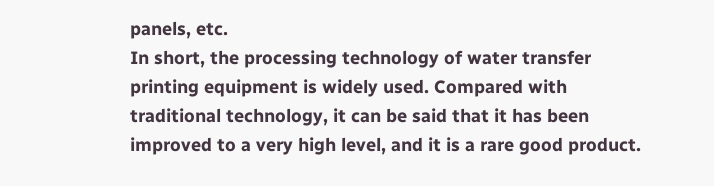panels, etc.
In short, the processing technology of water transfer printing equipment is widely used. Compared with traditional technology, it can be said that it has been improved to a very high level, and it is a rare good product.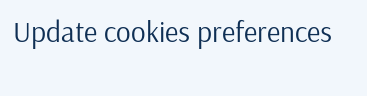Update cookies preferences